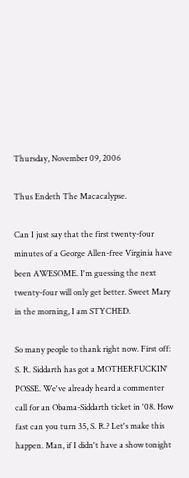Thursday, November 09, 2006

Thus Endeth The Macacalypse.

Can I just say that the first twenty-four minutes of a George Allen-free Virginia have been AWESOME. I'm guessing the next twenty-four will only get better. Sweet Mary in the morning, I am STYCHED.

So many people to thank right now. First off: S. R. Siddarth has got a MOTHERFUCKIN' POSSE. We've already heard a commenter call for an Obama-Siddarth ticket in '08. How fast can you turn 35, S. R.? Let's make this happen. Man, if I didn't have a show tonight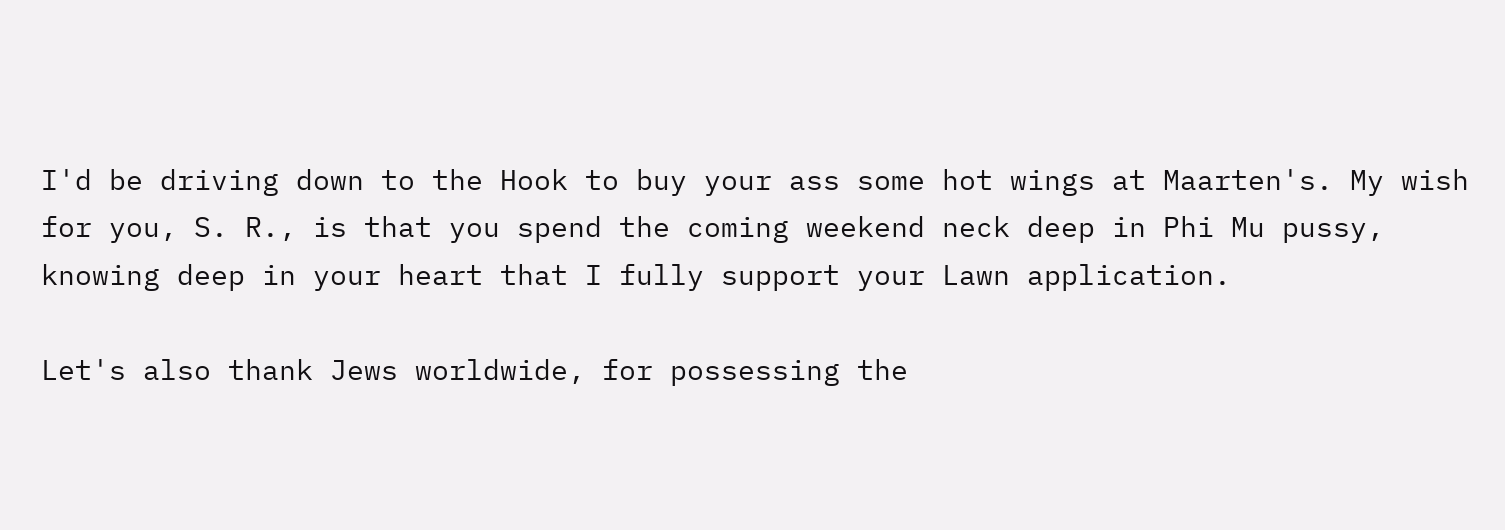I'd be driving down to the Hook to buy your ass some hot wings at Maarten's. My wish for you, S. R., is that you spend the coming weekend neck deep in Phi Mu pussy, knowing deep in your heart that I fully support your Lawn application.

Let's also thank Jews worldwide, for possessing the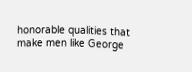honorable qualities that make men like George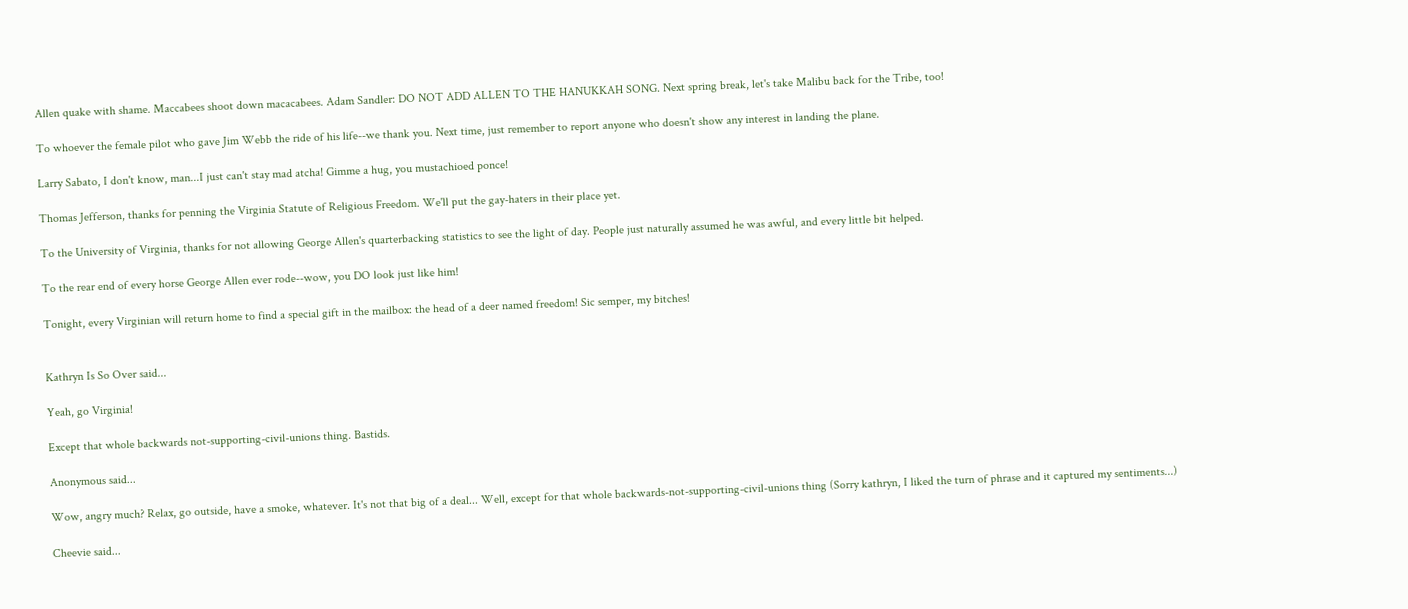Allen quake with shame. Maccabees shoot down macacabees. Adam Sandler: DO NOT ADD ALLEN TO THE HANUKKAH SONG. Next spring break, let's take Malibu back for the Tribe, too!

To whoever the female pilot who gave Jim Webb the ride of his life--we thank you. Next time, just remember to report anyone who doesn't show any interest in landing the plane.

Larry Sabato, I don't know, man...I just can't stay mad atcha! Gimme a hug, you mustachioed ponce!

Thomas Jefferson, thanks for penning the Virginia Statute of Religious Freedom. We'll put the gay-haters in their place yet.

To the University of Virginia, thanks for not allowing George Allen's quarterbacking statistics to see the light of day. People just naturally assumed he was awful, and every little bit helped.

To the rear end of every horse George Allen ever rode--wow, you DO look just like him!

Tonight, every Virginian will return home to find a special gift in the mailbox: the head of a deer named freedom! Sic semper, my bitches!


Kathryn Is So Over said...

Yeah, go Virginia!

Except that whole backwards not-supporting-civil-unions thing. Bastids.

Anonymous said...

Wow, angry much? Relax, go outside, have a smoke, whatever. It's not that big of a deal... Well, except for that whole backwards-not-supporting-civil-unions thing (Sorry kathryn, I liked the turn of phrase and it captured my sentiments...)

Cheevie said...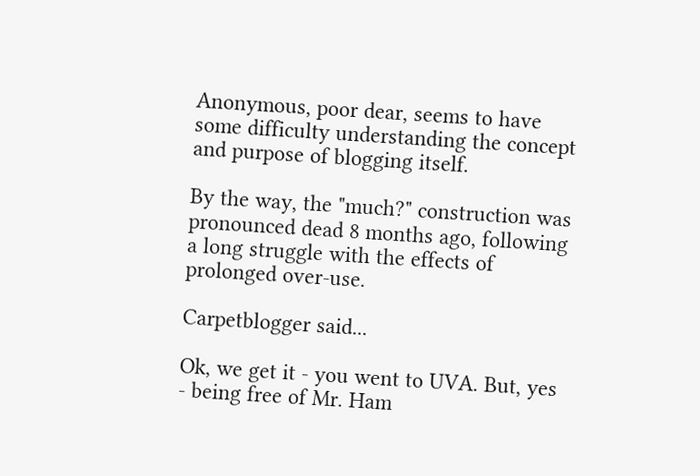Anonymous, poor dear, seems to have some difficulty understanding the concept and purpose of blogging itself.

By the way, the "much?" construction was pronounced dead 8 months ago, following a long struggle with the effects of prolonged over-use.

Carpetblogger said...

Ok, we get it - you went to UVA. But, yes - being free of Mr. Ham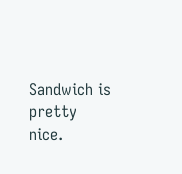Sandwich is pretty nice.